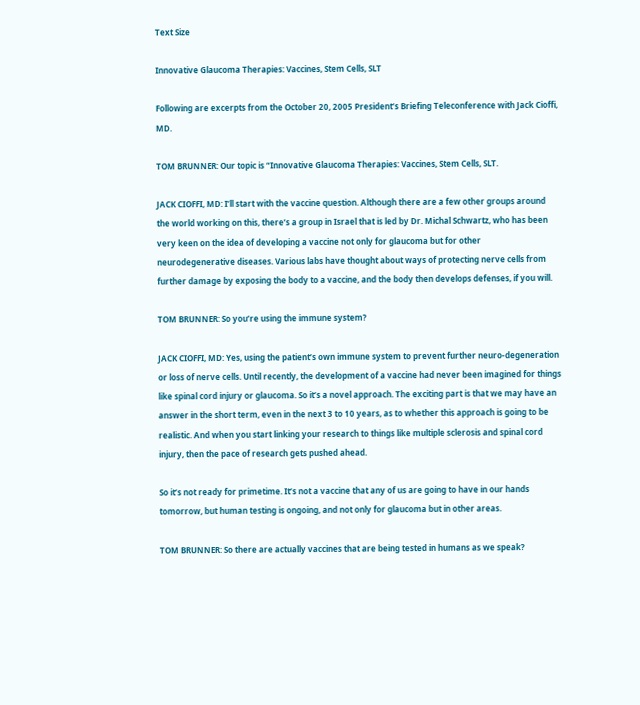Text Size

Innovative Glaucoma Therapies: Vaccines, Stem Cells, SLT

Following are excerpts from the October 20, 2005 President’s Briefing Teleconference with Jack Cioffi, MD.

TOM BRUNNER: Our topic is “Innovative Glaucoma Therapies: Vaccines, Stem Cells, SLT.

JACK CIOFFI, MD: I’ll start with the vaccine question. Although there are a few other groups around the world working on this, there’s a group in Israel that is led by Dr. Michal Schwartz, who has been very keen on the idea of developing a vaccine not only for glaucoma but for other neurodegenerative diseases. Various labs have thought about ways of protecting nerve cells from further damage by exposing the body to a vaccine, and the body then develops defenses, if you will.

TOM BRUNNER: So you’re using the immune system?

JACK CIOFFI, MD: Yes, using the patient’s own immune system to prevent further neuro-degeneration or loss of nerve cells. Until recently, the development of a vaccine had never been imagined for things like spinal cord injury or glaucoma. So it’s a novel approach. The exciting part is that we may have an answer in the short term, even in the next 3 to 10 years, as to whether this approach is going to be realistic. And when you start linking your research to things like multiple sclerosis and spinal cord injury, then the pace of research gets pushed ahead.

So it’s not ready for primetime. It’s not a vaccine that any of us are going to have in our hands tomorrow, but human testing is ongoing, and not only for glaucoma but in other areas.

TOM BRUNNER: So there are actually vaccines that are being tested in humans as we speak?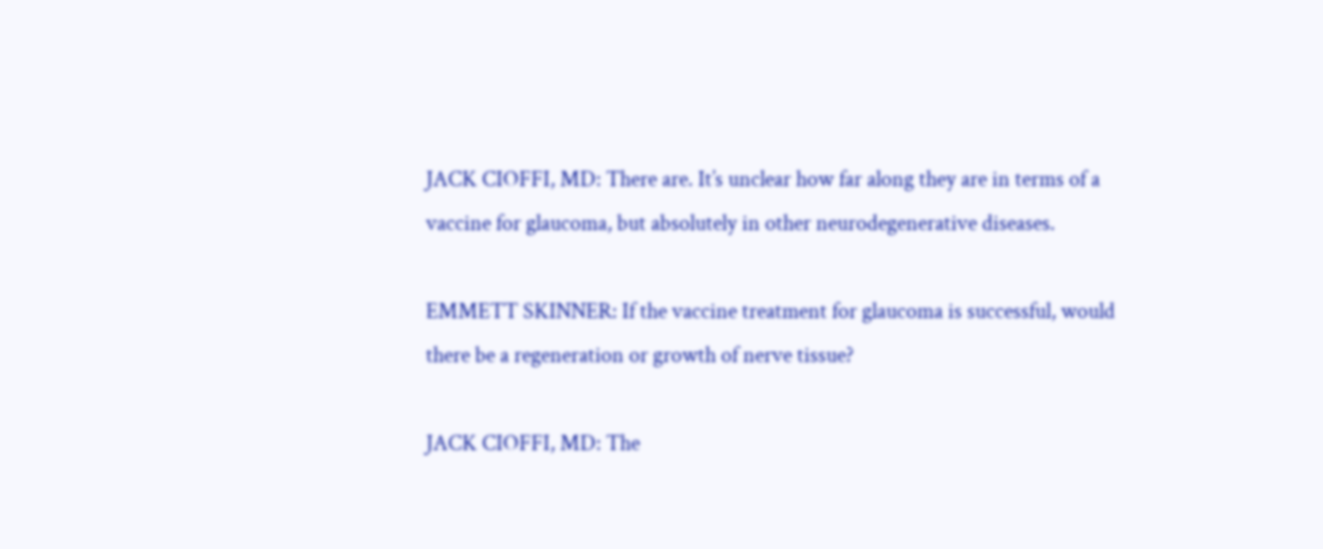JACK CIOFFI, MD: There are. It’s unclear how far along they are in terms of a vaccine for glaucoma, but absolutely in other neurodegenerative diseases.

EMMETT SKINNER: If the vaccine treatment for glaucoma is successful, would there be a regeneration or growth of nerve tissue?

JACK CIOFFI, MD: The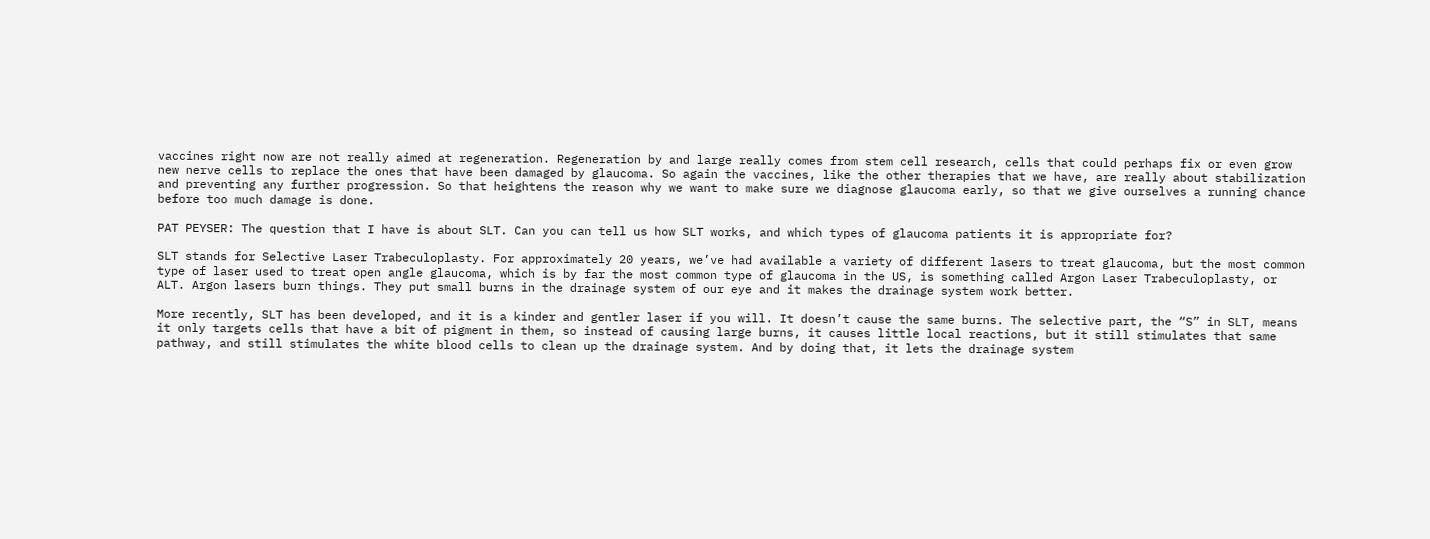vaccines right now are not really aimed at regeneration. Regeneration by and large really comes from stem cell research, cells that could perhaps fix or even grow new nerve cells to replace the ones that have been damaged by glaucoma. So again the vaccines, like the other therapies that we have, are really about stabilization and preventing any further progression. So that heightens the reason why we want to make sure we diagnose glaucoma early, so that we give ourselves a running chance before too much damage is done.

PAT PEYSER: The question that I have is about SLT. Can you can tell us how SLT works, and which types of glaucoma patients it is appropriate for?

SLT stands for Selective Laser Trabeculoplasty. For approximately 20 years, we’ve had available a variety of different lasers to treat glaucoma, but the most common type of laser used to treat open angle glaucoma, which is by far the most common type of glaucoma in the US, is something called Argon Laser Trabeculoplasty, or ALT. Argon lasers burn things. They put small burns in the drainage system of our eye and it makes the drainage system work better.

More recently, SLT has been developed, and it is a kinder and gentler laser if you will. It doesn’t cause the same burns. The selective part, the “S” in SLT, means it only targets cells that have a bit of pigment in them, so instead of causing large burns, it causes little local reactions, but it still stimulates that same pathway, and still stimulates the white blood cells to clean up the drainage system. And by doing that, it lets the drainage system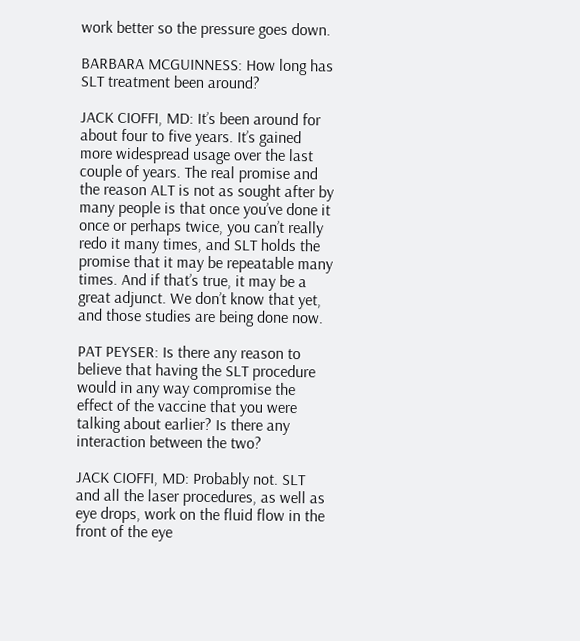work better so the pressure goes down.

BARBARA MCGUINNESS: How long has SLT treatment been around?

JACK CIOFFI, MD: It’s been around for about four to five years. It’s gained more widespread usage over the last couple of years. The real promise and the reason ALT is not as sought after by many people is that once you’ve done it once or perhaps twice, you can’t really redo it many times, and SLT holds the promise that it may be repeatable many times. And if that’s true, it may be a great adjunct. We don’t know that yet, and those studies are being done now.

PAT PEYSER: Is there any reason to believe that having the SLT procedure would in any way compromise the effect of the vaccine that you were talking about earlier? Is there any interaction between the two?

JACK CIOFFI, MD: Probably not. SLT and all the laser procedures, as well as eye drops, work on the fluid flow in the front of the eye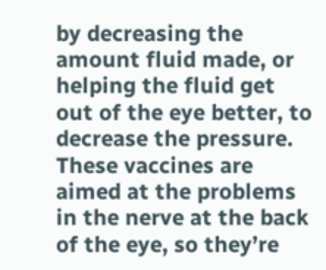by decreasing the amount fluid made, or helping the fluid get out of the eye better, to decrease the pressure. These vaccines are aimed at the problems in the nerve at the back of the eye, so they’re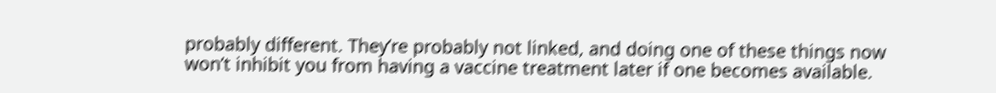probably different. They’re probably not linked, and doing one of these things now won’t inhibit you from having a vaccine treatment later if one becomes available.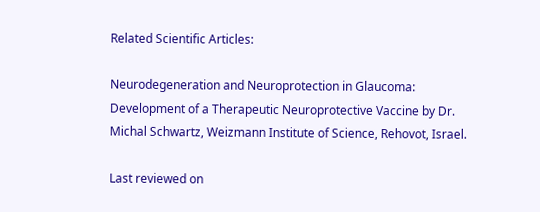Related Scientific Articles:

Neurodegeneration and Neuroprotection in Glaucoma: Development of a Therapeutic Neuroprotective Vaccine by Dr. Michal Schwartz, Weizmann Institute of Science, Rehovot, Israel.

Last reviewed on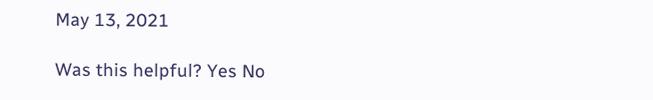May 13, 2021

Was this helpful? Yes No